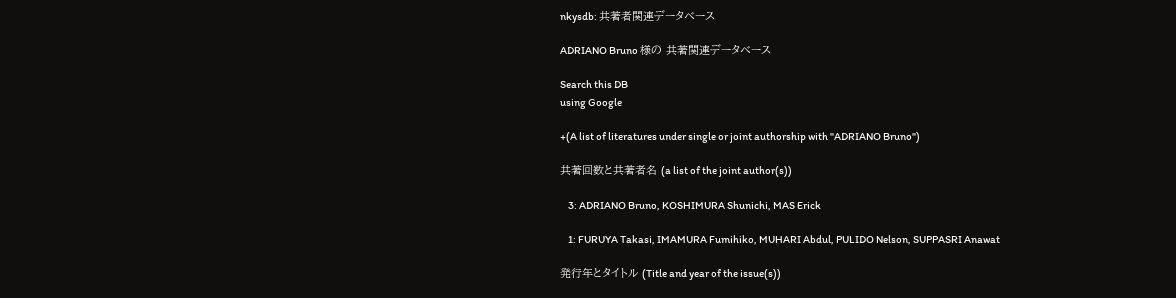nkysdb: 共著者関連データベース

ADRIANO Bruno 様の 共著関連データベース

Search this DB
using Google

+(A list of literatures under single or joint authorship with "ADRIANO Bruno")

共著回数と共著者名 (a list of the joint author(s))

    3: ADRIANO Bruno, KOSHIMURA Shunichi, MAS Erick

    1: FURUYA Takasi, IMAMURA Fumihiko, MUHARI Abdul, PULIDO Nelson, SUPPASRI Anawat

発行年とタイトル (Title and year of the issue(s))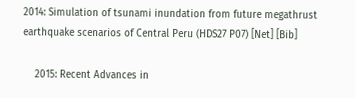2014: Simulation of tsunami inundation from future megathrust earthquake scenarios of Central Peru (HDS27 P07) [Net] [Bib]

    2015: Recent Advances in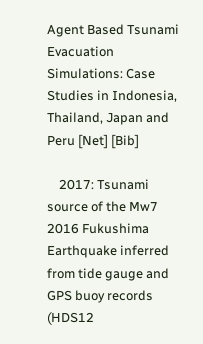Agent Based Tsunami Evacuation Simulations: Case Studies in Indonesia, Thailand, Japan and Peru [Net] [Bib]

    2017: Tsunami source of the Mw7 2016 Fukushima Earthquake inferred from tide gauge and GPS buoy records (HDS12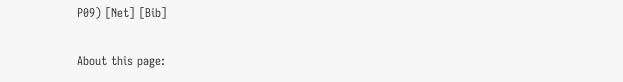P09) [Net] [Bib]

About this page: